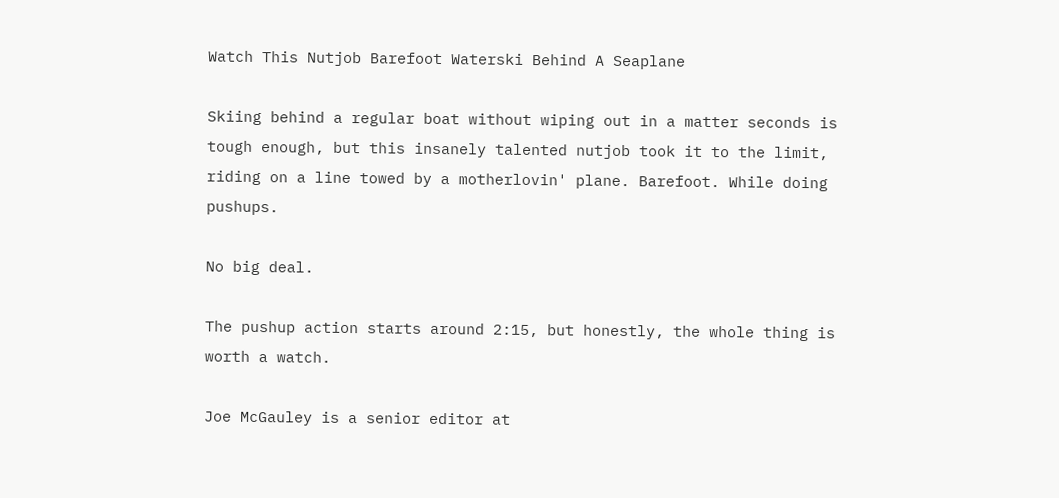Watch This Nutjob Barefoot Waterski Behind A Seaplane

Skiing behind a regular boat without wiping out in a matter seconds is tough enough, but this insanely talented nutjob took it to the limit, riding on a line towed by a motherlovin' plane. Barefoot. While doing pushups.

No big deal.

The pushup action starts around 2:15, but honestly, the whole thing is worth a watch.

Joe McGauley is a senior editor at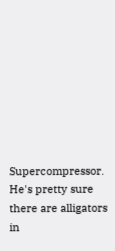Supercompressor. He's pretty sure there are alligators in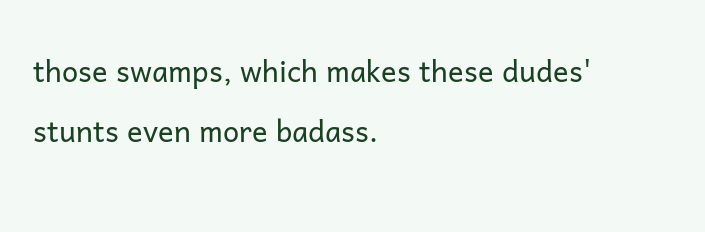those swamps, which makes these dudes' stunts even more badass.